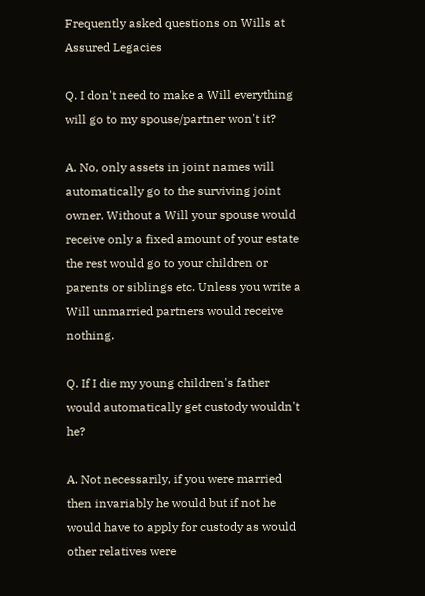Frequently asked questions on Wills at Assured Legacies

Q. I don't need to make a Will everything will go to my spouse/partner won't it?

A. No, only assets in joint names will automatically go to the surviving joint owner. Without a Will your spouse would receive only a fixed amount of your estate the rest would go to your children or parents or siblings etc. Unless you write a Will unmarried partners would receive nothing.

Q. If I die my young children's father would automatically get custody wouldn't he?

A. Not necessarily, if you were married then invariably he would but if not he would have to apply for custody as would other relatives were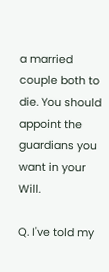a married couple both to die. You should appoint the guardians you want in your Will.

Q. I've told my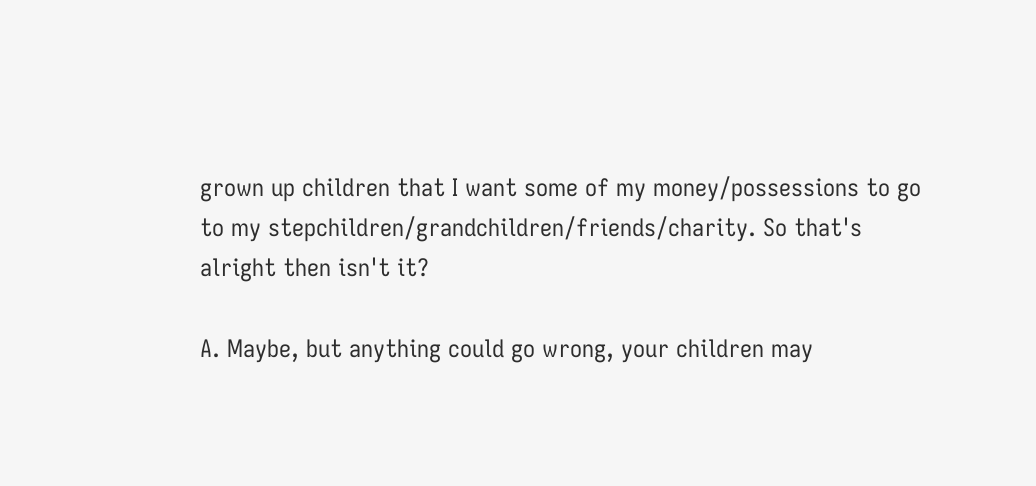grown up children that I want some of my money/possessions to go to my stepchildren/grandchildren/friends/charity. So that's alright then isn't it?

A. Maybe, but anything could go wrong, your children may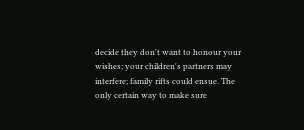decide they don't want to honour your wishes; your children's partners may interfere; family rifts could ensue. The only certain way to make sure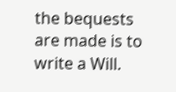the bequests are made is to write a Will.